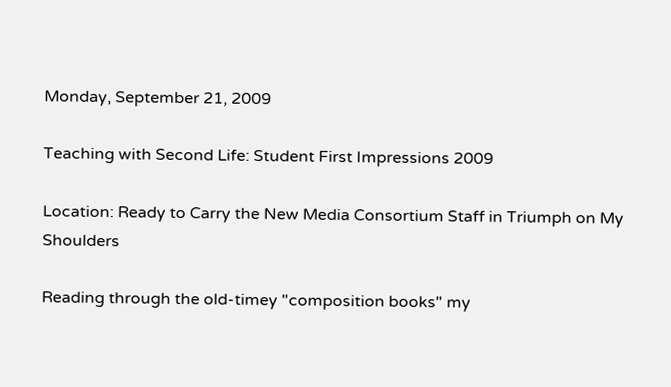Monday, September 21, 2009

Teaching with Second Life: Student First Impressions 2009

Location: Ready to Carry the New Media Consortium Staff in Triumph on My Shoulders

Reading through the old-timey "composition books" my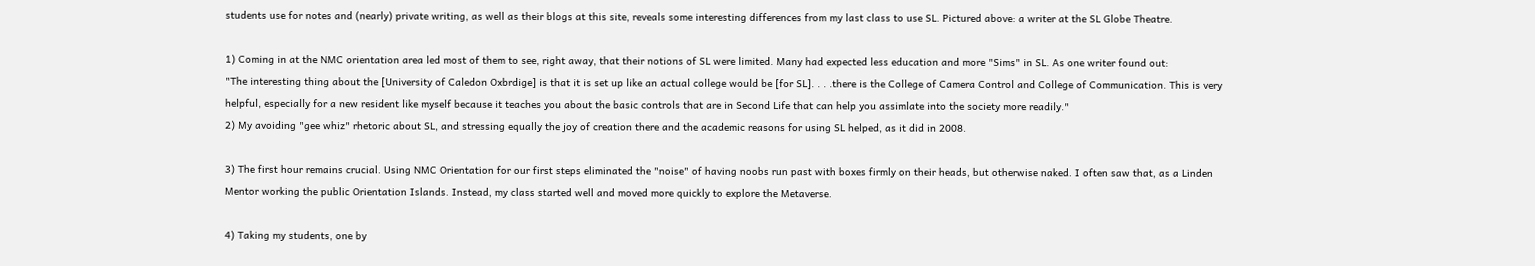students use for notes and (nearly) private writing, as well as their blogs at this site, reveals some interesting differences from my last class to use SL. Pictured above: a writer at the SL Globe Theatre.

1) Coming in at the NMC orientation area led most of them to see, right away, that their notions of SL were limited. Many had expected less education and more "Sims" in SL. As one writer found out:
"The interesting thing about the [University of Caledon Oxbrdige] is that it is set up like an actual college would be [for SL]. . . .there is the College of Camera Control and College of Communication. This is very helpful, especially for a new resident like myself because it teaches you about the basic controls that are in Second Life that can help you assimlate into the society more readily."
2) My avoiding "gee whiz" rhetoric about SL, and stressing equally the joy of creation there and the academic reasons for using SL helped, as it did in 2008.

3) The first hour remains crucial. Using NMC Orientation for our first steps eliminated the "noise" of having noobs run past with boxes firmly on their heads, but otherwise naked. I often saw that, as a Linden Mentor working the public Orientation Islands. Instead, my class started well and moved more quickly to explore the Metaverse.

4) Taking my students, one by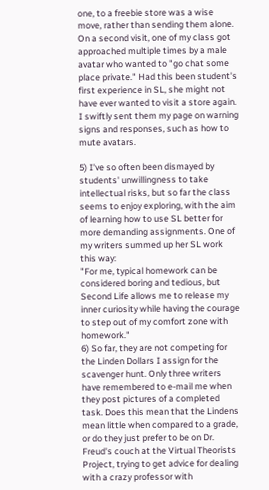one, to a freebie store was a wise move, rather than sending them alone. On a second visit, one of my class got approached multiple times by a male avatar who wanted to "go chat some place private." Had this been student's first experience in SL, she might not have ever wanted to visit a store again. I swiftly sent them my page on warning signs and responses, such as how to mute avatars.

5) I've so often been dismayed by students' unwillingness to take intellectual risks, but so far the class seems to enjoy exploring, with the aim of learning how to use SL better for more demanding assignments. One of my writers summed up her SL work this way:
"For me, typical homework can be considered boring and tedious, but Second Life allows me to release my inner curiosity while having the courage to step out of my comfort zone with homework."
6) So far, they are not competing for the Linden Dollars I assign for the scavenger hunt. Only three writers have remembered to e-mail me when they post pictures of a completed task. Does this mean that the Lindens mean little when compared to a grade, or do they just prefer to be on Dr. Freud's couch at the Virtual Theorists Project, trying to get advice for dealing with a crazy professor with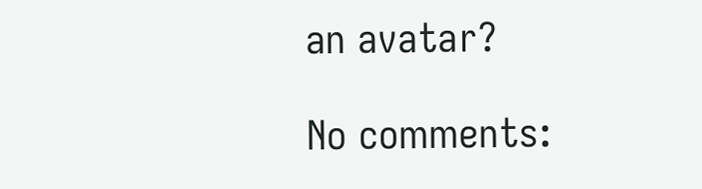an avatar?

No comments: